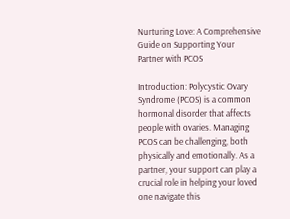Nurturing Love: A Comprehensive Guide on Supporting Your Partner with PCOS

Introduction: Polycystic Ovary Syndrome (PCOS) is a common hormonal disorder that affects people with ovaries. Managing PCOS can be challenging, both physically and emotionally. As a partner, your support can play a crucial role in helping your loved one navigate this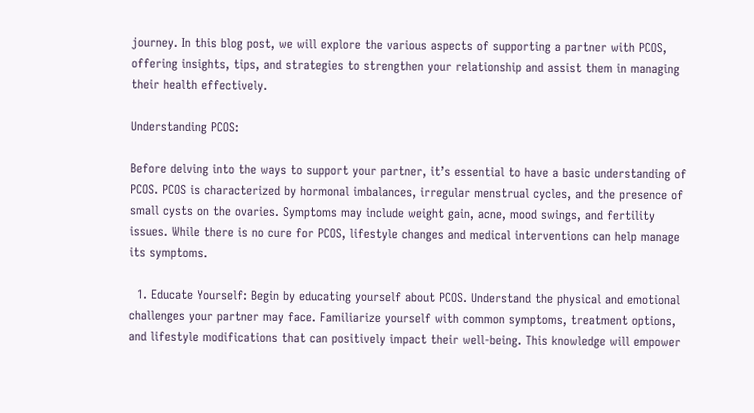journey. In this blog post, we will explore the various aspects of supporting a partner with PCOS, offering insights, tips, and strategies to strengthen your relationship and assist them in managing their health effectively.

Understanding PCOS:

Before delving into the ways to support your partner, it’s essential to have a basic understanding of PCOS. PCOS is characterized by hormonal imbalances, irregular menstrual cycles, and the presence of small cysts on the ovaries. Symptoms may include weight gain, acne, mood swings, and fertility issues. While there is no cure for PCOS, lifestyle changes and medical interventions can help manage its symptoms.

  1. Educate Yourself: Begin by educating yourself about PCOS. Understand the physical and emotional challenges your partner may face. Familiarize yourself with common symptoms, treatment options, and lifestyle modifications that can positively impact their well-being. This knowledge will empower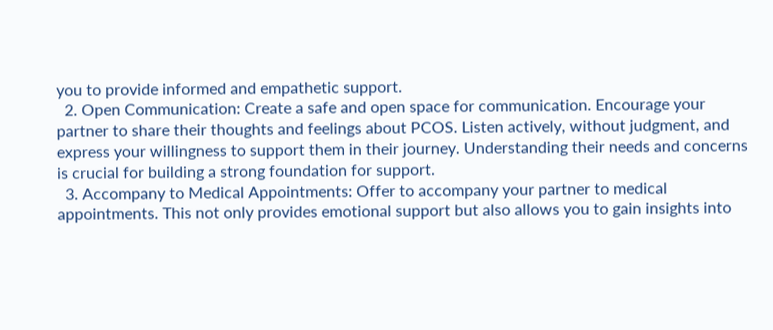you to provide informed and empathetic support.
  2. Open Communication: Create a safe and open space for communication. Encourage your partner to share their thoughts and feelings about PCOS. Listen actively, without judgment, and express your willingness to support them in their journey. Understanding their needs and concerns is crucial for building a strong foundation for support.
  3. Accompany to Medical Appointments: Offer to accompany your partner to medical appointments. This not only provides emotional support but also allows you to gain insights into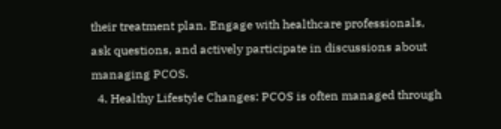their treatment plan. Engage with healthcare professionals, ask questions, and actively participate in discussions about managing PCOS.
  4. Healthy Lifestyle Changes: PCOS is often managed through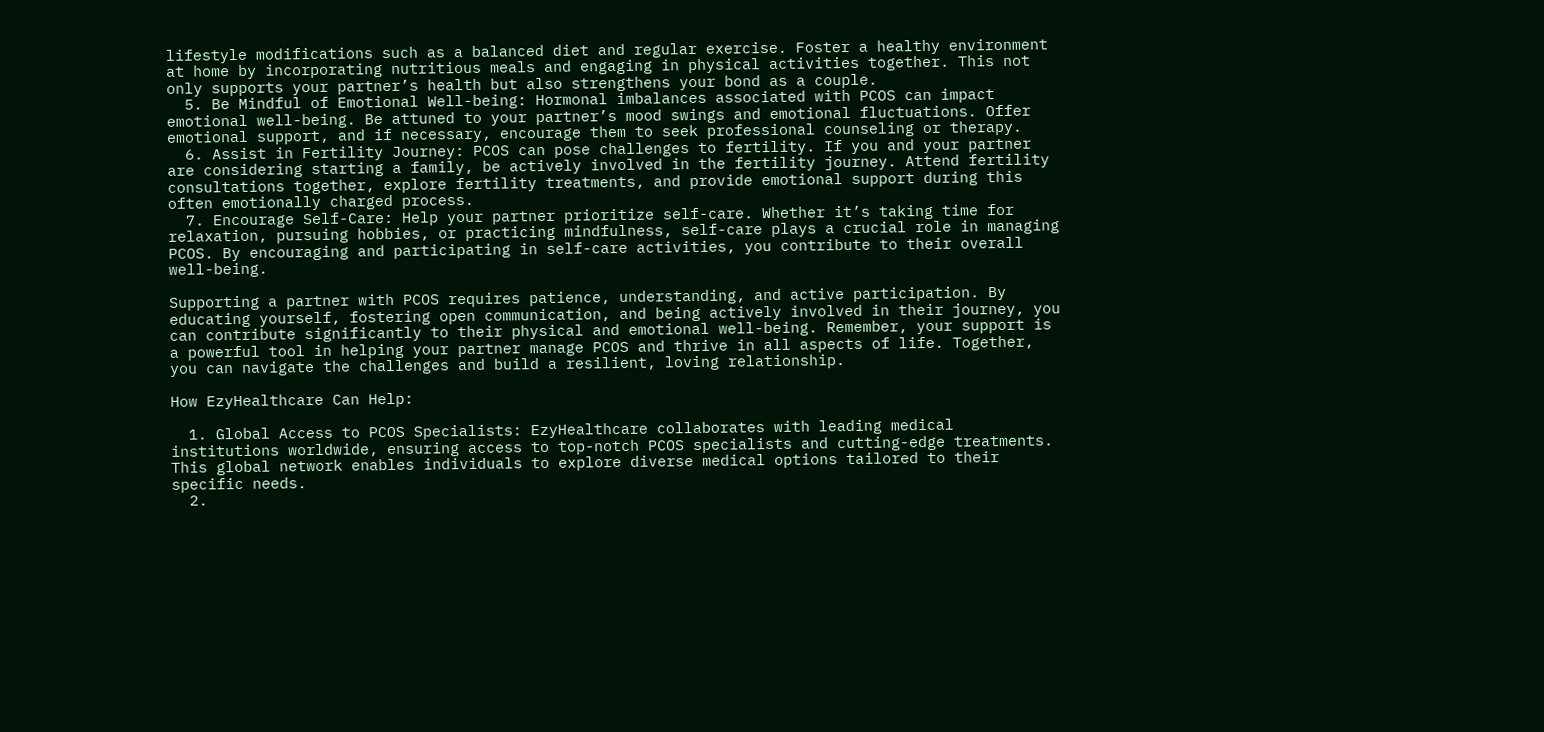lifestyle modifications such as a balanced diet and regular exercise. Foster a healthy environment at home by incorporating nutritious meals and engaging in physical activities together. This not only supports your partner’s health but also strengthens your bond as a couple.
  5. Be Mindful of Emotional Well-being: Hormonal imbalances associated with PCOS can impact emotional well-being. Be attuned to your partner’s mood swings and emotional fluctuations. Offer emotional support, and if necessary, encourage them to seek professional counseling or therapy.
  6. Assist in Fertility Journey: PCOS can pose challenges to fertility. If you and your partner are considering starting a family, be actively involved in the fertility journey. Attend fertility consultations together, explore fertility treatments, and provide emotional support during this often emotionally charged process.
  7. Encourage Self-Care: Help your partner prioritize self-care. Whether it’s taking time for relaxation, pursuing hobbies, or practicing mindfulness, self-care plays a crucial role in managing PCOS. By encouraging and participating in self-care activities, you contribute to their overall well-being.

Supporting a partner with PCOS requires patience, understanding, and active participation. By educating yourself, fostering open communication, and being actively involved in their journey, you can contribute significantly to their physical and emotional well-being. Remember, your support is a powerful tool in helping your partner manage PCOS and thrive in all aspects of life. Together, you can navigate the challenges and build a resilient, loving relationship.

How EzyHealthcare Can Help:

  1. Global Access to PCOS Specialists: EzyHealthcare collaborates with leading medical institutions worldwide, ensuring access to top-notch PCOS specialists and cutting-edge treatments. This global network enables individuals to explore diverse medical options tailored to their specific needs.
  2.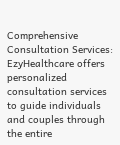Comprehensive Consultation Services: EzyHealthcare offers personalized consultation services to guide individuals and couples through the entire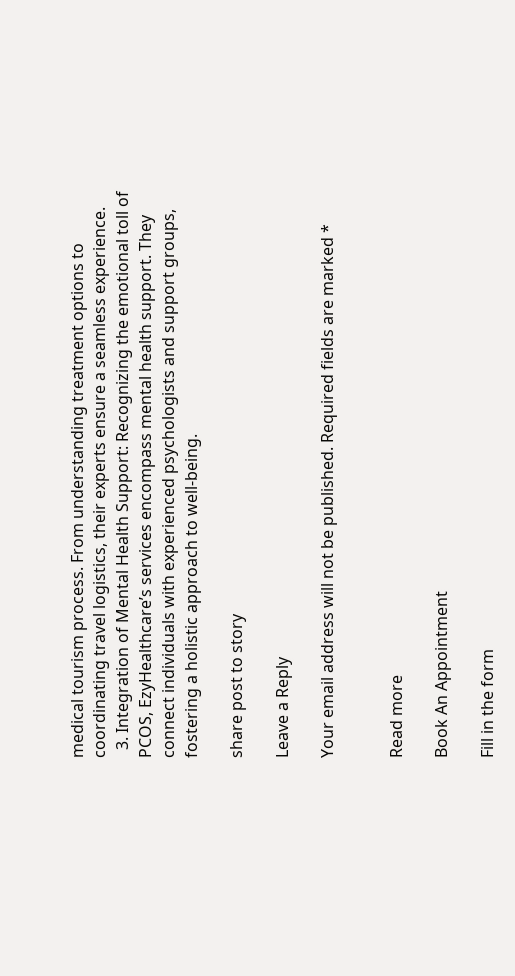medical tourism process. From understanding treatment options to coordinating travel logistics, their experts ensure a seamless experience.
  3. Integration of Mental Health Support: Recognizing the emotional toll of PCOS, EzyHealthcare’s services encompass mental health support. They connect individuals with experienced psychologists and support groups, fostering a holistic approach to well-being.

share post to story

Leave a Reply

Your email address will not be published. Required fields are marked *


Read more

Book An Appointment

Fill in the form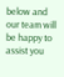below and our team will be happy to assist you